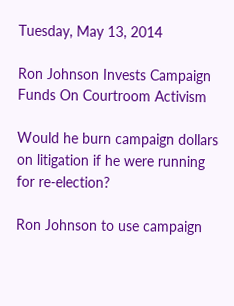Tuesday, May 13, 2014

Ron Johnson Invests Campaign Funds On Courtroom Activism

Would he burn campaign dollars on litigation if he were running for re-election?

Ron Johnson to use campaign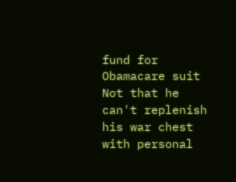fund for Obamacare suit
Not that he can't replenish his war chest with personal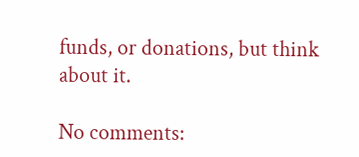funds, or donations, but think about it.

No comments: